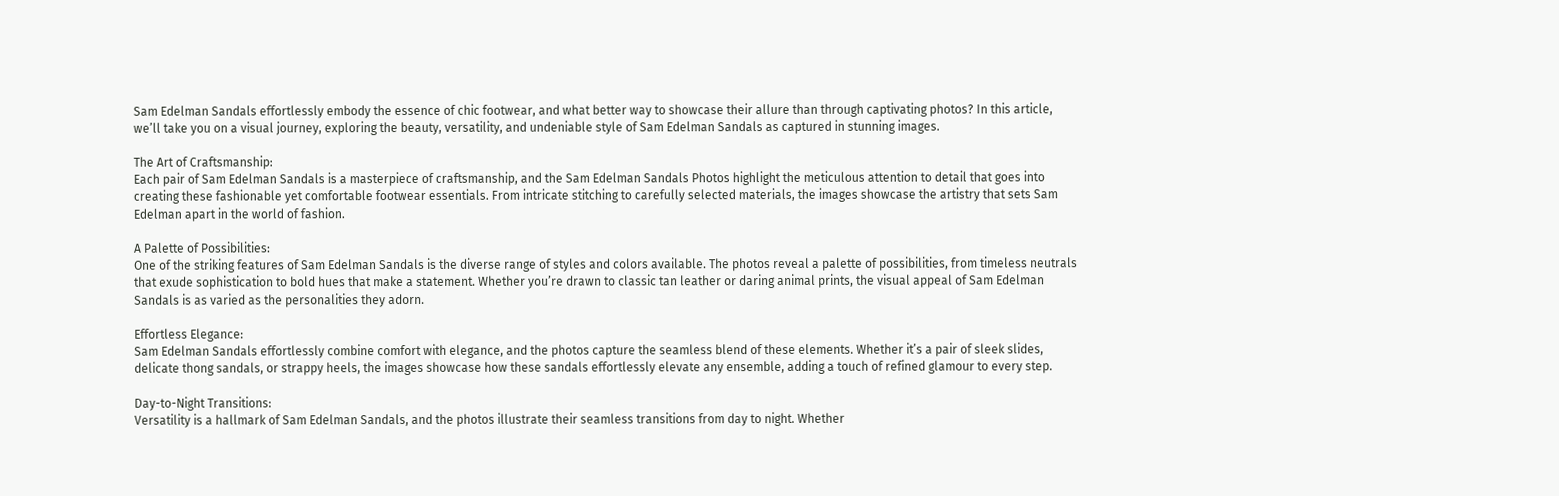Sam Edelman Sandals effortlessly embody the essence of chic footwear, and what better way to showcase their allure than through captivating photos? In this article, we’ll take you on a visual journey, exploring the beauty, versatility, and undeniable style of Sam Edelman Sandals as captured in stunning images.

The Art of Craftsmanship:
Each pair of Sam Edelman Sandals is a masterpiece of craftsmanship, and the Sam Edelman Sandals Photos highlight the meticulous attention to detail that goes into creating these fashionable yet comfortable footwear essentials. From intricate stitching to carefully selected materials, the images showcase the artistry that sets Sam Edelman apart in the world of fashion.

A Palette of Possibilities:
One of the striking features of Sam Edelman Sandals is the diverse range of styles and colors available. The photos reveal a palette of possibilities, from timeless neutrals that exude sophistication to bold hues that make a statement. Whether you’re drawn to classic tan leather or daring animal prints, the visual appeal of Sam Edelman Sandals is as varied as the personalities they adorn.

Effortless Elegance:
Sam Edelman Sandals effortlessly combine comfort with elegance, and the photos capture the seamless blend of these elements. Whether it’s a pair of sleek slides, delicate thong sandals, or strappy heels, the images showcase how these sandals effortlessly elevate any ensemble, adding a touch of refined glamour to every step.

Day-to-Night Transitions:
Versatility is a hallmark of Sam Edelman Sandals, and the photos illustrate their seamless transitions from day to night. Whether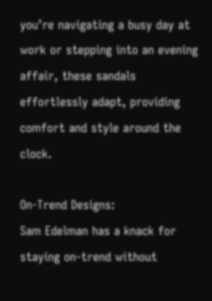you’re navigating a busy day at work or stepping into an evening affair, these sandals effortlessly adapt, providing comfort and style around the clock.

On-Trend Designs:
Sam Edelman has a knack for staying on-trend without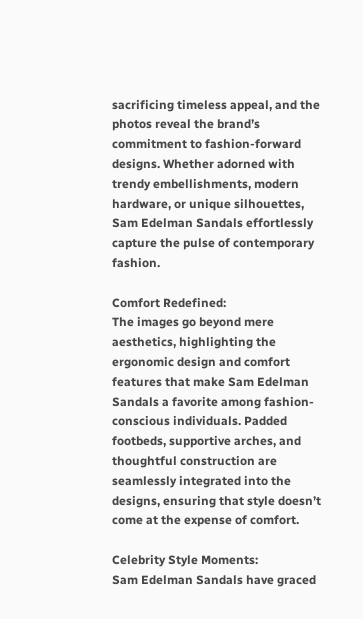sacrificing timeless appeal, and the photos reveal the brand’s commitment to fashion-forward designs. Whether adorned with trendy embellishments, modern hardware, or unique silhouettes, Sam Edelman Sandals effortlessly capture the pulse of contemporary fashion.

Comfort Redefined:
The images go beyond mere aesthetics, highlighting the ergonomic design and comfort features that make Sam Edelman Sandals a favorite among fashion-conscious individuals. Padded footbeds, supportive arches, and thoughtful construction are seamlessly integrated into the designs, ensuring that style doesn’t come at the expense of comfort.

Celebrity Style Moments:
Sam Edelman Sandals have graced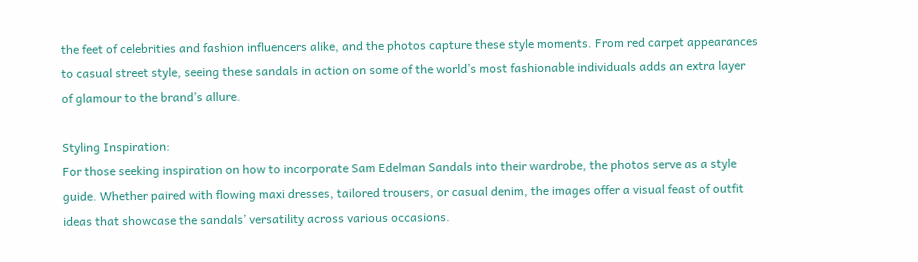the feet of celebrities and fashion influencers alike, and the photos capture these style moments. From red carpet appearances to casual street style, seeing these sandals in action on some of the world’s most fashionable individuals adds an extra layer of glamour to the brand’s allure.

Styling Inspiration:
For those seeking inspiration on how to incorporate Sam Edelman Sandals into their wardrobe, the photos serve as a style guide. Whether paired with flowing maxi dresses, tailored trousers, or casual denim, the images offer a visual feast of outfit ideas that showcase the sandals’ versatility across various occasions.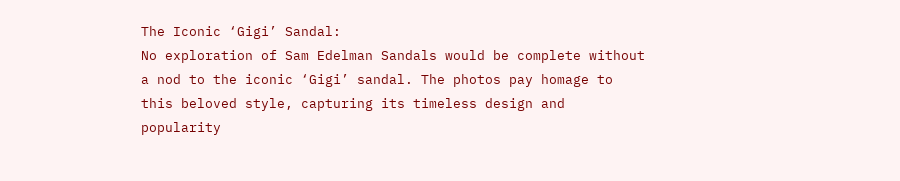The Iconic ‘Gigi’ Sandal:
No exploration of Sam Edelman Sandals would be complete without a nod to the iconic ‘Gigi’ sandal. The photos pay homage to this beloved style, capturing its timeless design and popularity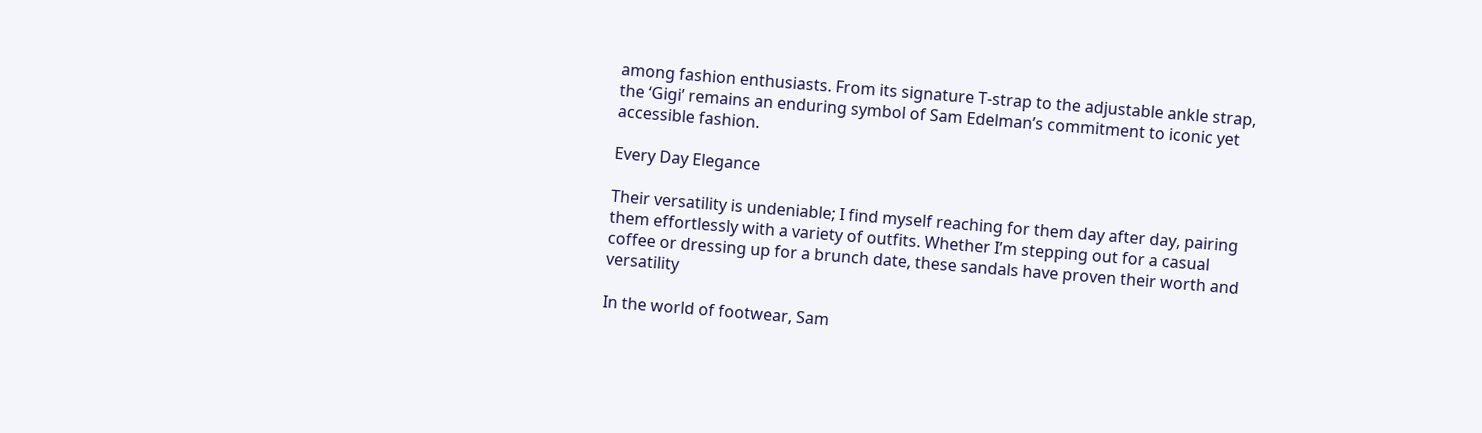among fashion enthusiasts. From its signature T-strap to the adjustable ankle strap, the ‘Gigi’ remains an enduring symbol of Sam Edelman’s commitment to iconic yet accessible fashion.

Every Day Elegance

Their versatility is undeniable; I find myself reaching for them day after day, pairing them effortlessly with a variety of outfits. Whether I’m stepping out for a casual coffee or dressing up for a brunch date, these sandals have proven their worth and versatility

In the world of footwear, Sam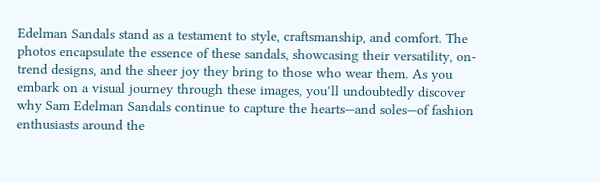Edelman Sandals stand as a testament to style, craftsmanship, and comfort. The photos encapsulate the essence of these sandals, showcasing their versatility, on-trend designs, and the sheer joy they bring to those who wear them. As you embark on a visual journey through these images, you’ll undoubtedly discover why Sam Edelman Sandals continue to capture the hearts—and soles—of fashion enthusiasts around the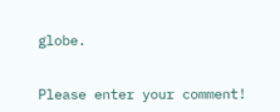globe.


Please enter your comment!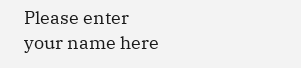Please enter your name here